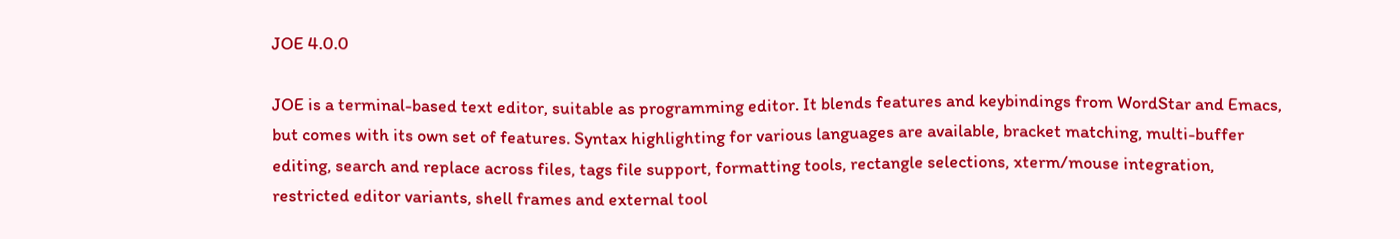JOE 4.0.0

JOE is a terminal-based text editor, suitable as programming editor. It blends features and keybindings from WordStar and Emacs, but comes with its own set of features. Syntax highlighting for various languages are available, bracket matching, multi-buffer editing, search and replace across files, tags file support, formatting tools, rectangle selections, xterm/mouse integration, restricted editor variants, shell frames and external tool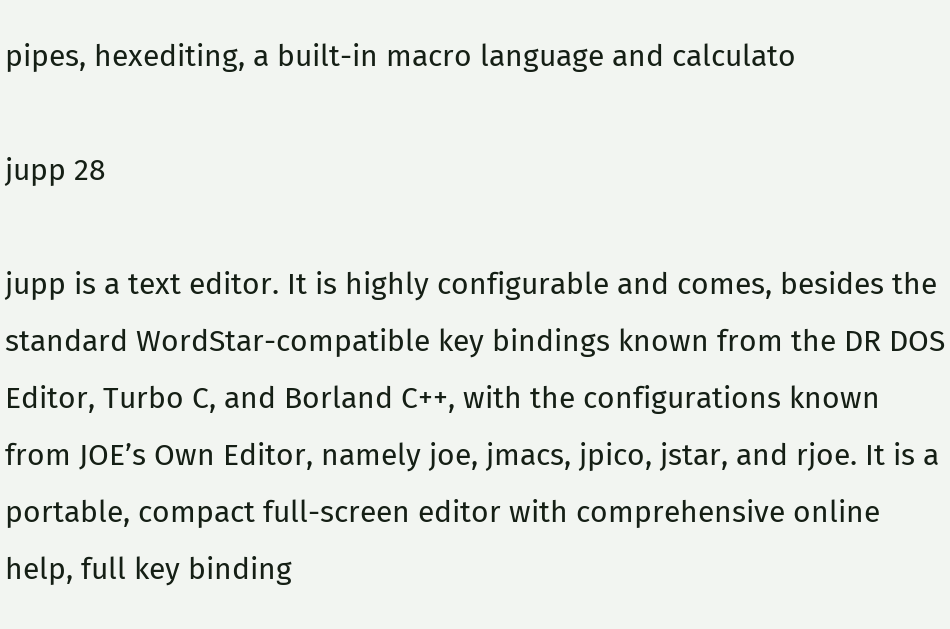pipes, hexediting, a built-in macro language and calculato

jupp 28

jupp is a text editor. It is highly configurable and comes, besides the standard WordStar-compatible key bindings known from the DR DOS Editor, Turbo C, and Borland C++, with the configurations known from JOE’s Own Editor, namely joe, jmacs, jpico, jstar, and rjoe. It is a portable, compact full-screen editor with comprehensive online help, full key binding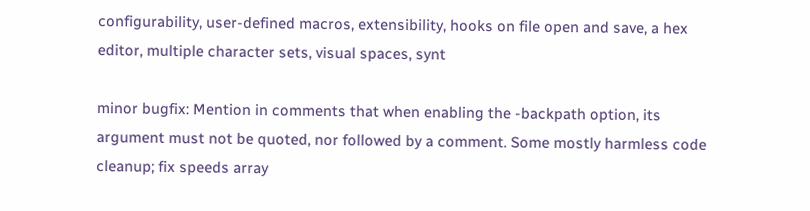configurability, user-defined macros, extensibility, hooks on file open and save, a hex editor, multiple character sets, visual spaces, synt

minor bugfix: Mention in comments that when enabling the -backpath option, its argument must not be quoted, nor followed by a comment. Some mostly harmless code cleanup; fix speeds array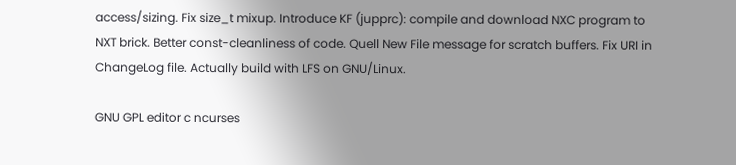access/sizing. Fix size_t mixup. Introduce KF (jupprc): compile and download NXC program to NXT brick. Better const-cleanliness of code. Quell New File message for scratch buffers. Fix URI in ChangeLog file. Actually build with LFS on GNU/Linux.

GNU GPL editor c ncurses